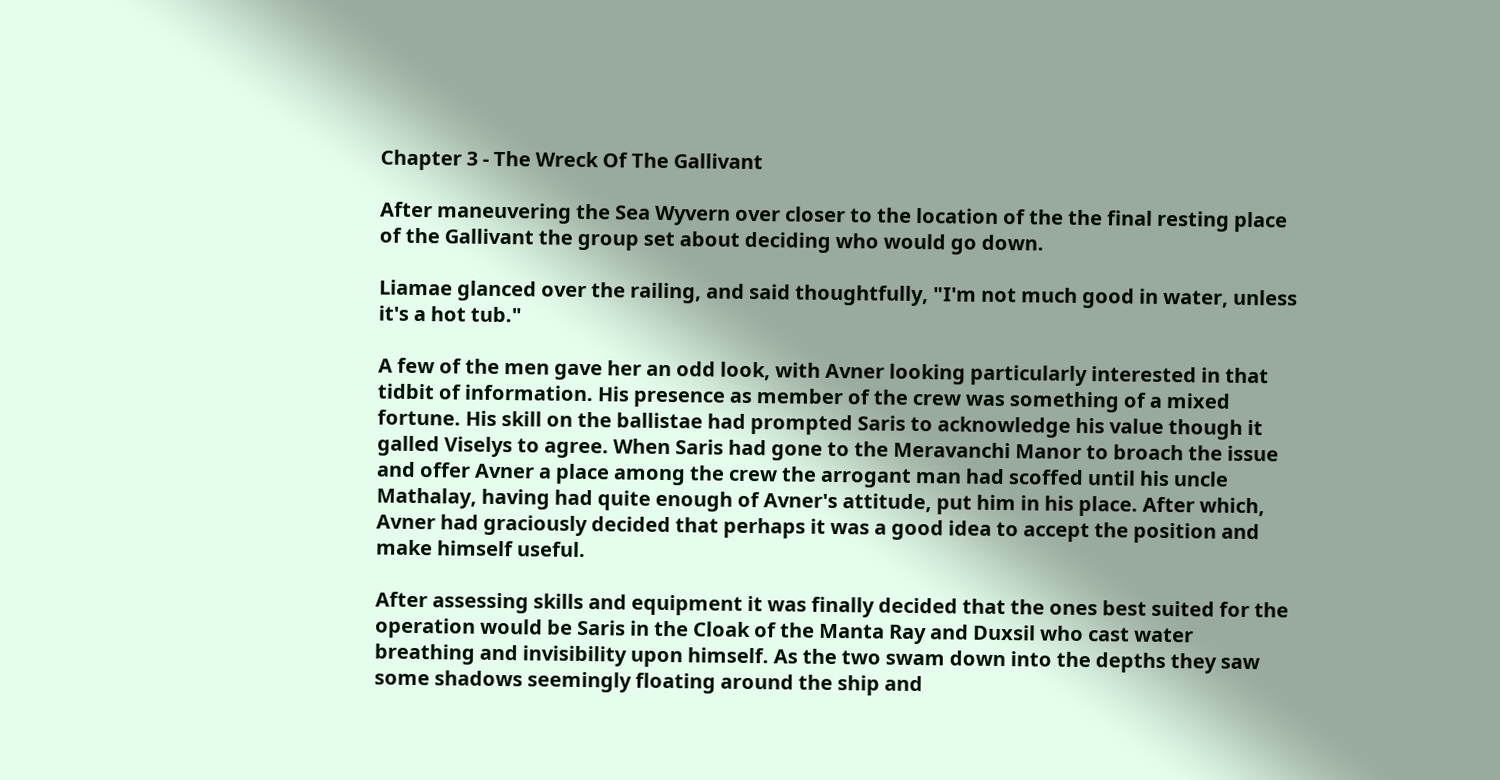Chapter 3 - The Wreck Of The Gallivant

After maneuvering the Sea Wyvern over closer to the location of the the final resting place of the Gallivant the group set about deciding who would go down.

Liamae glanced over the railing, and said thoughtfully, "I'm not much good in water, unless it's a hot tub."

A few of the men gave her an odd look, with Avner looking particularly interested in that tidbit of information. His presence as member of the crew was something of a mixed fortune. His skill on the ballistae had prompted Saris to acknowledge his value though it galled Viselys to agree. When Saris had gone to the Meravanchi Manor to broach the issue and offer Avner a place among the crew the arrogant man had scoffed until his uncle Mathalay, having had quite enough of Avner's attitude, put him in his place. After which, Avner had graciously decided that perhaps it was a good idea to accept the position and make himself useful.

After assessing skills and equipment it was finally decided that the ones best suited for the operation would be Saris in the Cloak of the Manta Ray and Duxsil who cast water breathing and invisibility upon himself. As the two swam down into the depths they saw some shadows seemingly floating around the ship and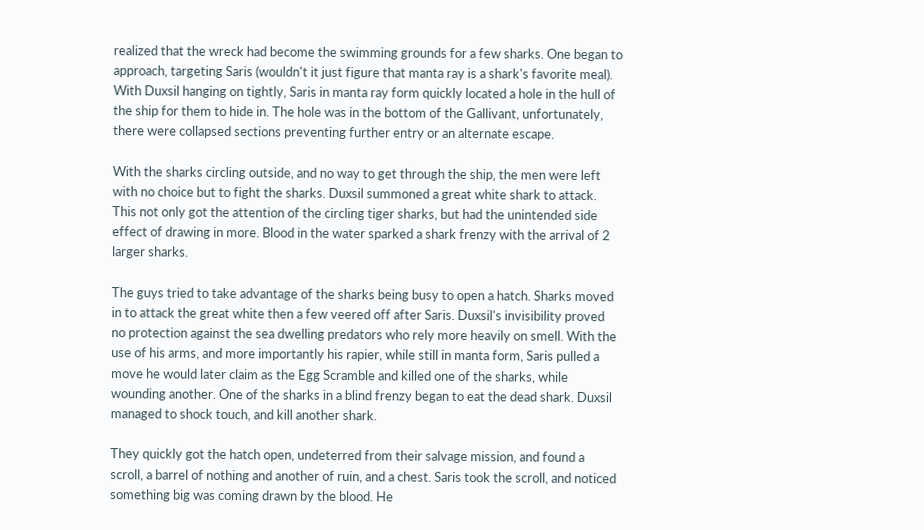realized that the wreck had become the swimming grounds for a few sharks. One began to approach, targeting Saris (wouldn't it just figure that manta ray is a shark's favorite meal). With Duxsil hanging on tightly, Saris in manta ray form quickly located a hole in the hull of the ship for them to hide in. The hole was in the bottom of the Gallivant, unfortunately, there were collapsed sections preventing further entry or an alternate escape.

With the sharks circling outside, and no way to get through the ship, the men were left with no choice but to fight the sharks. Duxsil summoned a great white shark to attack. This not only got the attention of the circling tiger sharks, but had the unintended side effect of drawing in more. Blood in the water sparked a shark frenzy with the arrival of 2 larger sharks.

The guys tried to take advantage of the sharks being busy to open a hatch. Sharks moved in to attack the great white then a few veered off after Saris. Duxsil's invisibility proved no protection against the sea dwelling predators who rely more heavily on smell. With the use of his arms, and more importantly his rapier, while still in manta form, Saris pulled a move he would later claim as the Egg Scramble and killed one of the sharks, while wounding another. One of the sharks in a blind frenzy began to eat the dead shark. Duxsil managed to shock touch, and kill another shark.

They quickly got the hatch open, undeterred from their salvage mission, and found a scroll, a barrel of nothing and another of ruin, and a chest. Saris took the scroll, and noticed something big was coming drawn by the blood. He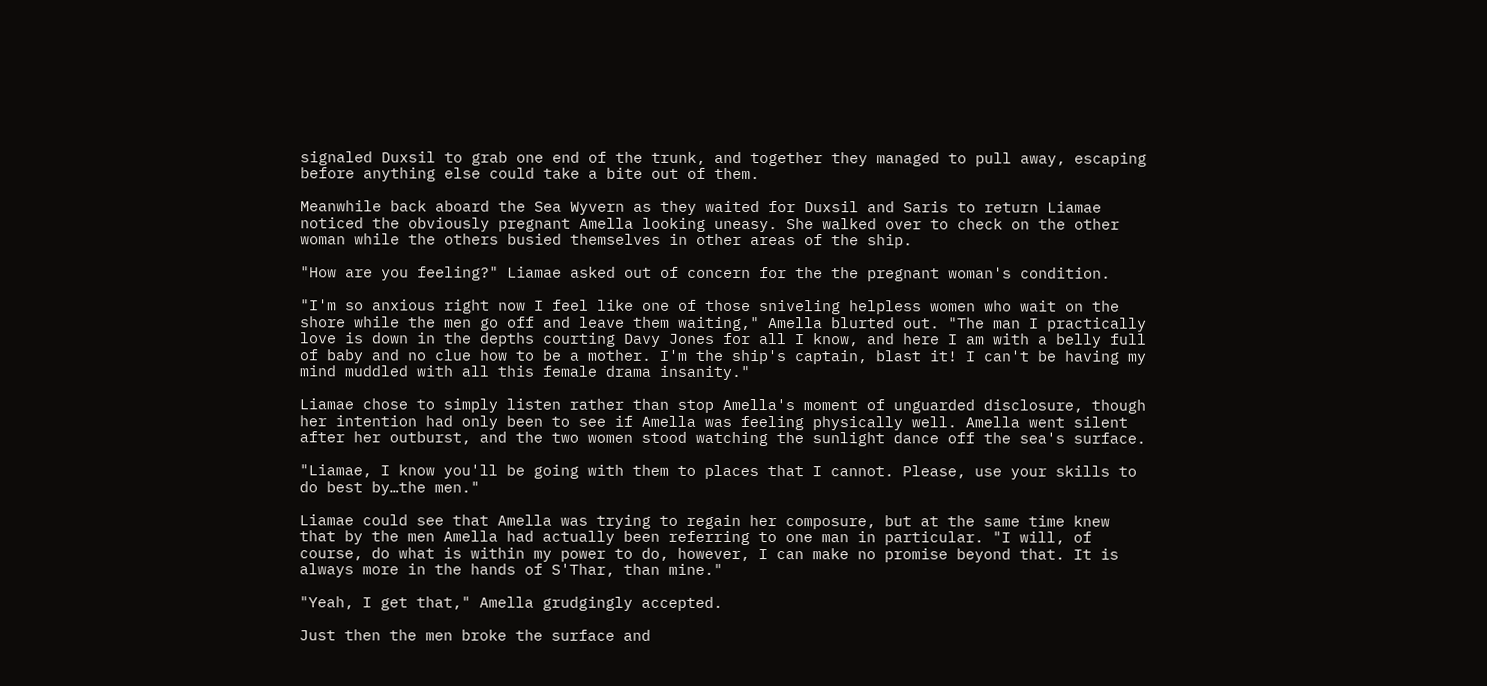signaled Duxsil to grab one end of the trunk, and together they managed to pull away, escaping before anything else could take a bite out of them.

Meanwhile back aboard the Sea Wyvern as they waited for Duxsil and Saris to return Liamae noticed the obviously pregnant Amella looking uneasy. She walked over to check on the other woman while the others busied themselves in other areas of the ship.

"How are you feeling?" Liamae asked out of concern for the the pregnant woman's condition.

"I'm so anxious right now I feel like one of those sniveling helpless women who wait on the shore while the men go off and leave them waiting," Amella blurted out. "The man I practically love is down in the depths courting Davy Jones for all I know, and here I am with a belly full of baby and no clue how to be a mother. I'm the ship's captain, blast it! I can't be having my mind muddled with all this female drama insanity."

Liamae chose to simply listen rather than stop Amella's moment of unguarded disclosure, though her intention had only been to see if Amella was feeling physically well. Amella went silent after her outburst, and the two women stood watching the sunlight dance off the sea's surface.

"Liamae, I know you'll be going with them to places that I cannot. Please, use your skills to do best by…the men."

Liamae could see that Amella was trying to regain her composure, but at the same time knew that by the men Amella had actually been referring to one man in particular. "I will, of course, do what is within my power to do, however, I can make no promise beyond that. It is always more in the hands of S'Thar, than mine."

"Yeah, I get that," Amella grudgingly accepted.

Just then the men broke the surface and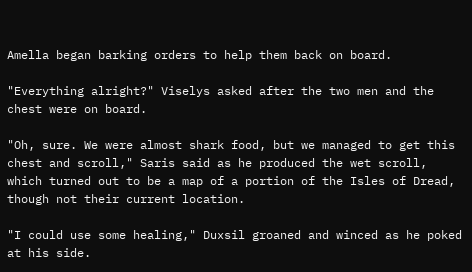Amella began barking orders to help them back on board.

"Everything alright?" Viselys asked after the two men and the chest were on board.

"Oh, sure. We were almost shark food, but we managed to get this chest and scroll," Saris said as he produced the wet scroll, which turned out to be a map of a portion of the Isles of Dread, though not their current location.

"I could use some healing," Duxsil groaned and winced as he poked at his side.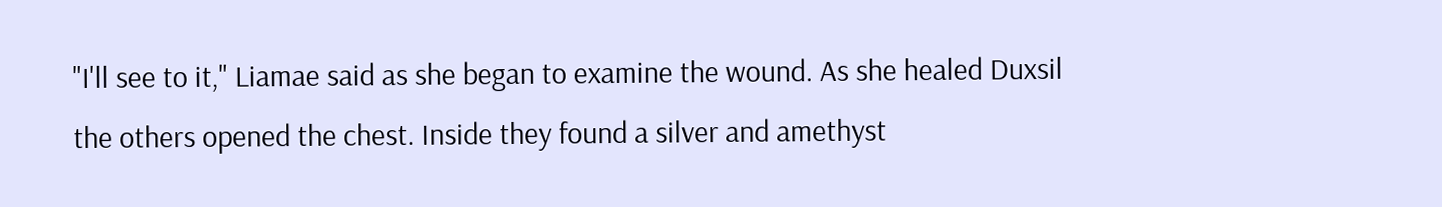"I'll see to it," Liamae said as she began to examine the wound. As she healed Duxsil the others opened the chest. Inside they found a silver and amethyst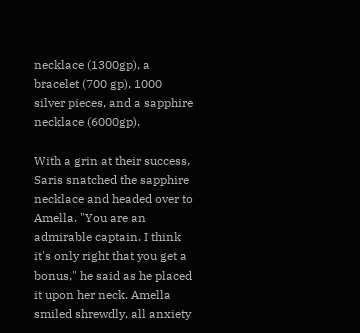necklace (1300gp), a bracelet (700 gp), 1000 silver pieces, and a sapphire necklace (6000gp).

With a grin at their success, Saris snatched the sapphire necklace and headed over to Amella. "You are an admirable captain. I think it's only right that you get a bonus," he said as he placed it upon her neck. Amella smiled shrewdly, all anxiety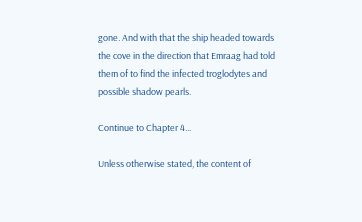gone. And with that the ship headed towards the cove in the direction that Emraag had told them of to find the infected troglodytes and possible shadow pearls.

Continue to Chapter 4...

Unless otherwise stated, the content of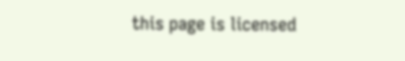this page is licensed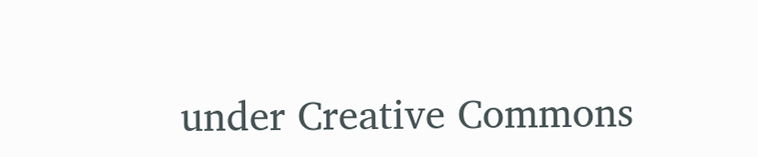under Creative Commons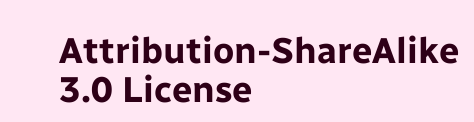Attribution-ShareAlike 3.0 License